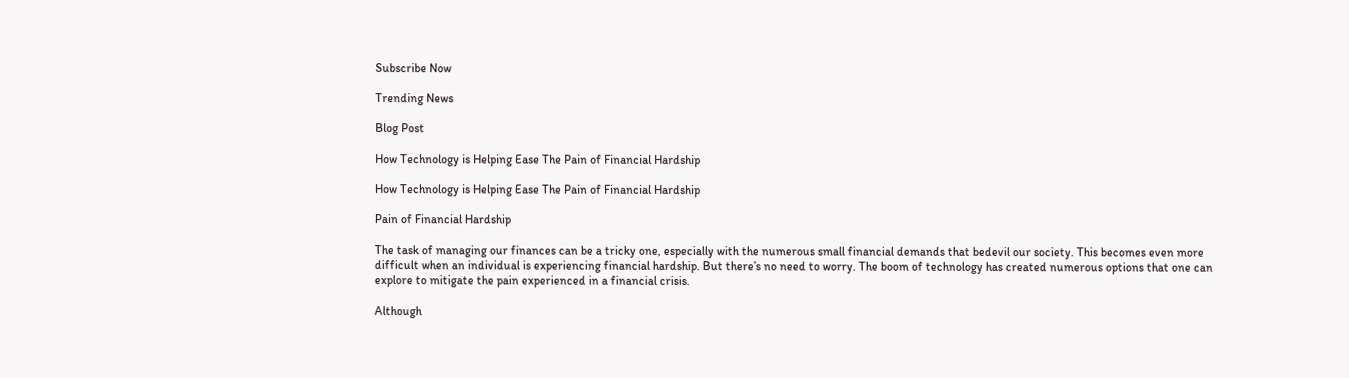Subscribe Now

Trending News

Blog Post

How Technology is Helping Ease The Pain of Financial Hardship

How Technology is Helping Ease The Pain of Financial Hardship

Pain of Financial Hardship

The task of managing our finances can be a tricky one, especially with the numerous small financial demands that bedevil our society. This becomes even more difficult when an individual is experiencing financial hardship. But there’s no need to worry. The boom of technology has created numerous options that one can explore to mitigate the pain experienced in a financial crisis.

Although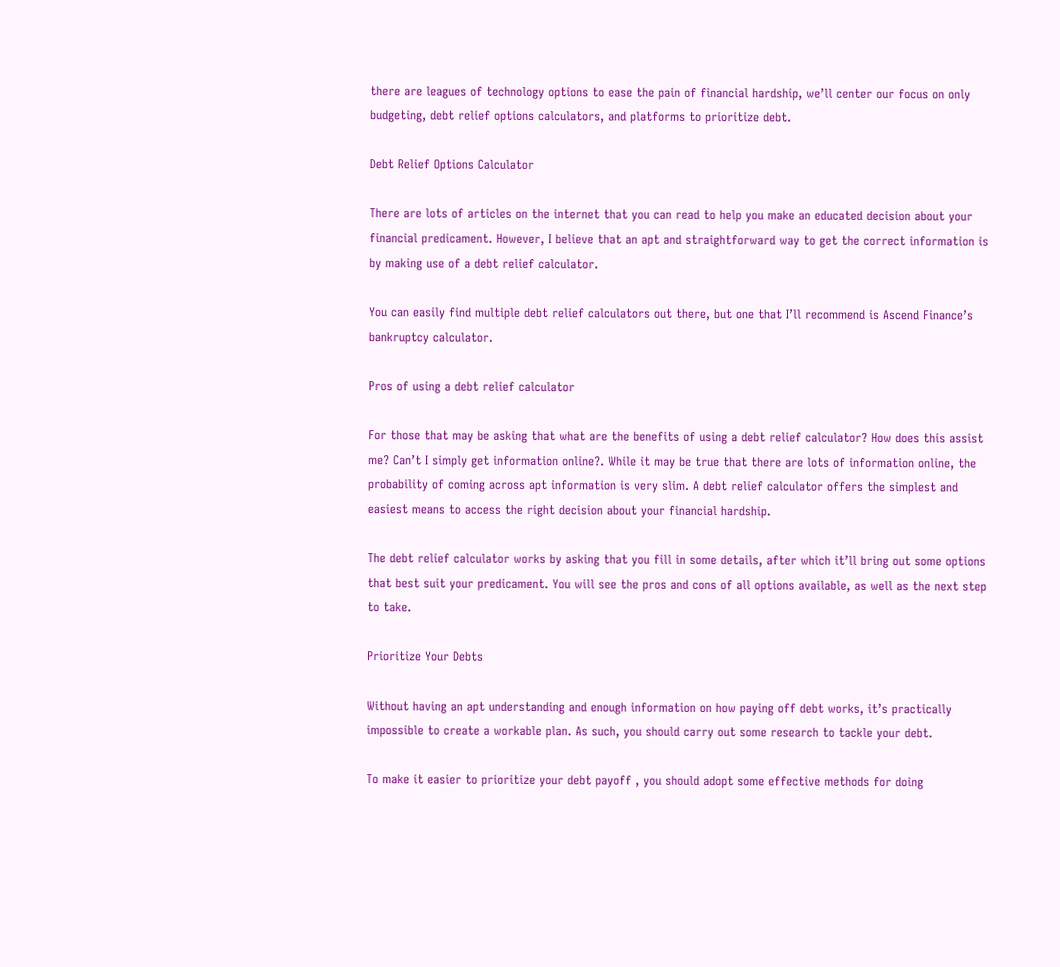there are leagues of technology options to ease the pain of financial hardship, we’ll center our focus on only budgeting, debt relief options calculators, and platforms to prioritize debt.

Debt Relief Options Calculator

There are lots of articles on the internet that you can read to help you make an educated decision about your financial predicament. However, I believe that an apt and straightforward way to get the correct information is by making use of a debt relief calculator.

You can easily find multiple debt relief calculators out there, but one that I’ll recommend is Ascend Finance’s bankruptcy calculator.

Pros of using a debt relief calculator

For those that may be asking that what are the benefits of using a debt relief calculator? How does this assist me? Can’t I simply get information online?. While it may be true that there are lots of information online, the probability of coming across apt information is very slim. A debt relief calculator offers the simplest and easiest means to access the right decision about your financial hardship.

The debt relief calculator works by asking that you fill in some details, after which it’ll bring out some options that best suit your predicament. You will see the pros and cons of all options available, as well as the next step to take.

Prioritize Your Debts

Without having an apt understanding and enough information on how paying off debt works, it’s practically impossible to create a workable plan. As such, you should carry out some research to tackle your debt.

To make it easier to prioritize your debt payoff , you should adopt some effective methods for doing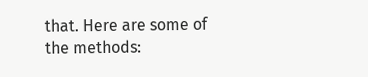that. Here are some of the methods: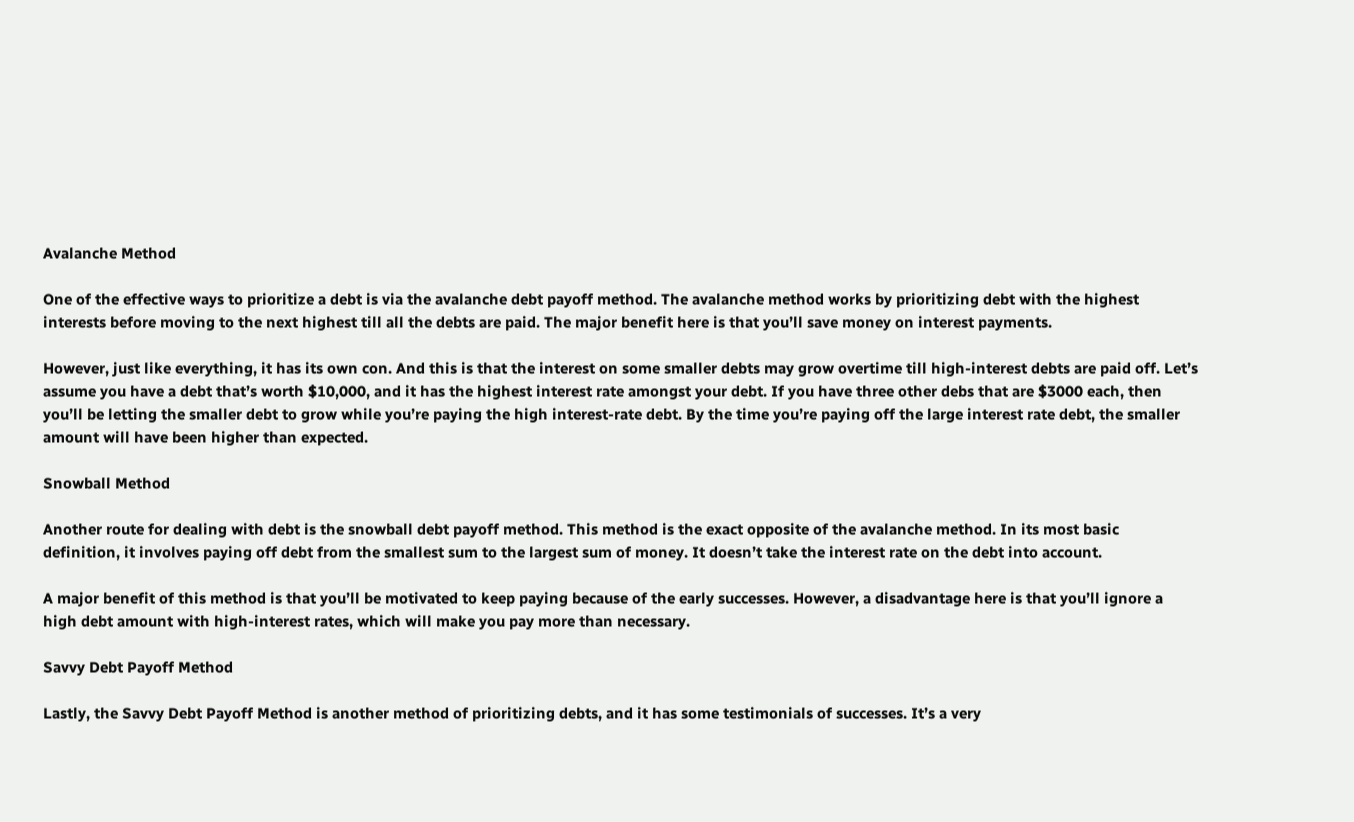Avalanche Method

One of the effective ways to prioritize a debt is via the avalanche debt payoff method. The avalanche method works by prioritizing debt with the highest interests before moving to the next highest till all the debts are paid. The major benefit here is that you’ll save money on interest payments.

However, just like everything, it has its own con. And this is that the interest on some smaller debts may grow overtime till high-interest debts are paid off. Let’s assume you have a debt that’s worth $10,000, and it has the highest interest rate amongst your debt. If you have three other debs that are $3000 each, then you’ll be letting the smaller debt to grow while you’re paying the high interest-rate debt. By the time you’re paying off the large interest rate debt, the smaller amount will have been higher than expected.

Snowball Method

Another route for dealing with debt is the snowball debt payoff method. This method is the exact opposite of the avalanche method. In its most basic definition, it involves paying off debt from the smallest sum to the largest sum of money. It doesn’t take the interest rate on the debt into account.

A major benefit of this method is that you’ll be motivated to keep paying because of the early successes. However, a disadvantage here is that you’ll ignore a high debt amount with high-interest rates, which will make you pay more than necessary.

Savvy Debt Payoff Method

Lastly, the Savvy Debt Payoff Method is another method of prioritizing debts, and it has some testimonials of successes. It’s a very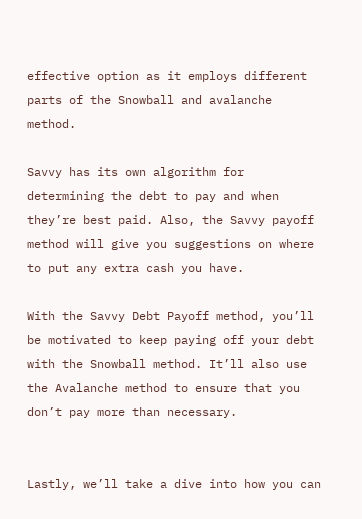effective option as it employs different parts of the Snowball and avalanche method.

Savvy has its own algorithm for determining the debt to pay and when they’re best paid. Also, the Savvy payoff method will give you suggestions on where to put any extra cash you have.

With the Savvy Debt Payoff method, you’ll be motivated to keep paying off your debt with the Snowball method. It’ll also use the Avalanche method to ensure that you don’t pay more than necessary.


Lastly, we’ll take a dive into how you can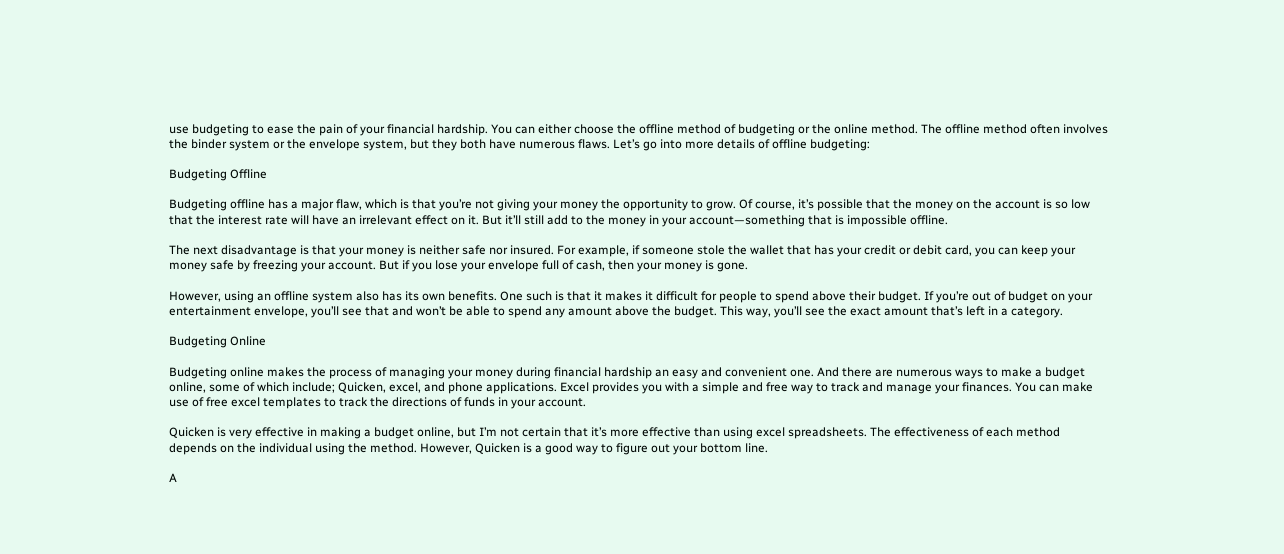use budgeting to ease the pain of your financial hardship. You can either choose the offline method of budgeting or the online method. The offline method often involves the binder system or the envelope system, but they both have numerous flaws. Let’s go into more details of offline budgeting:

Budgeting Offline

Budgeting offline has a major flaw, which is that you’re not giving your money the opportunity to grow. Of course, it’s possible that the money on the account is so low that the interest rate will have an irrelevant effect on it. But it’ll still add to the money in your account—something that is impossible offline.

The next disadvantage is that your money is neither safe nor insured. For example, if someone stole the wallet that has your credit or debit card, you can keep your money safe by freezing your account. But if you lose your envelope full of cash, then your money is gone.

However, using an offline system also has its own benefits. One such is that it makes it difficult for people to spend above their budget. If you’re out of budget on your entertainment envelope, you’ll see that and won’t be able to spend any amount above the budget. This way, you’ll see the exact amount that’s left in a category.

Budgeting Online

Budgeting online makes the process of managing your money during financial hardship an easy and convenient one. And there are numerous ways to make a budget online, some of which include; Quicken, excel, and phone applications. Excel provides you with a simple and free way to track and manage your finances. You can make use of free excel templates to track the directions of funds in your account.

Quicken is very effective in making a budget online, but I’m not certain that it’s more effective than using excel spreadsheets. The effectiveness of each method depends on the individual using the method. However, Quicken is a good way to figure out your bottom line.

A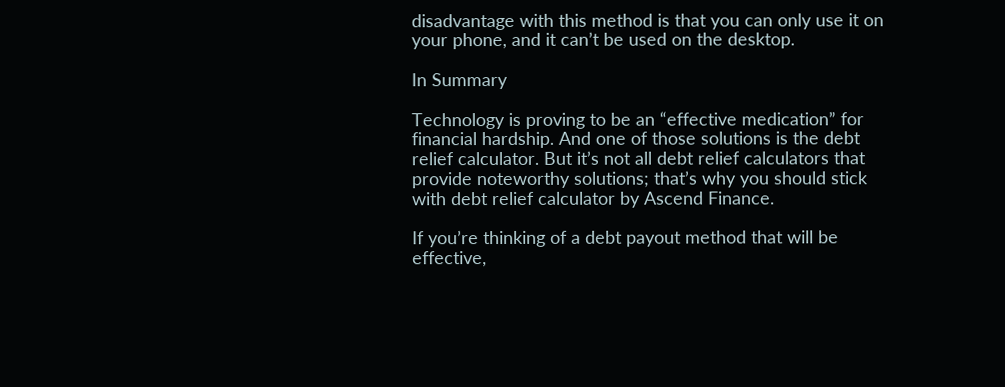disadvantage with this method is that you can only use it on your phone, and it can’t be used on the desktop.

In Summary

Technology is proving to be an “effective medication” for financial hardship. And one of those solutions is the debt relief calculator. But it’s not all debt relief calculators that provide noteworthy solutions; that’s why you should stick with debt relief calculator by Ascend Finance.

If you’re thinking of a debt payout method that will be effective,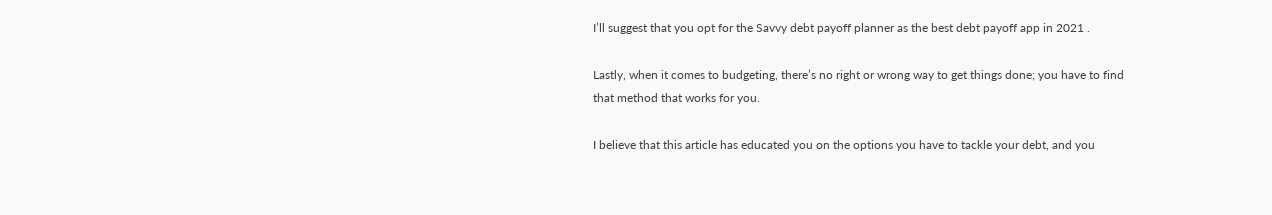I’ll suggest that you opt for the Savvy debt payoff planner as the best debt payoff app in 2021 .

Lastly, when it comes to budgeting, there’s no right or wrong way to get things done; you have to find that method that works for you.

I believe that this article has educated you on the options you have to tackle your debt, and you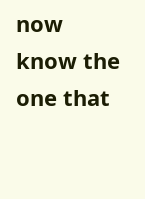now know the one that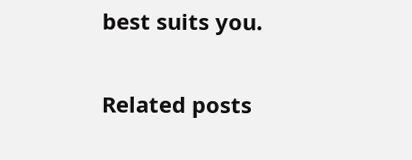best suits you.

Related posts